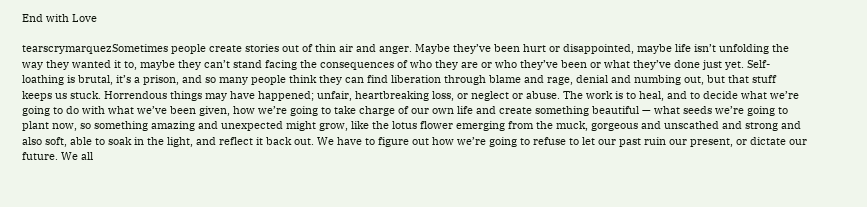End with Love

tearscrymarquezSometimes people create stories out of thin air and anger. Maybe they’ve been hurt or disappointed, maybe life isn’t unfolding the way they wanted it to, maybe they can’t stand facing the consequences of who they are or who they’ve been or what they’ve done just yet. Self-loathing is brutal, it’s a prison, and so many people think they can find liberation through blame and rage, denial and numbing out, but that stuff keeps us stuck. Horrendous things may have happened; unfair, heartbreaking loss, or neglect or abuse. The work is to heal, and to decide what we’re going to do with what we’ve been given, how we’re going to take charge of our own life and create something beautiful — what seeds we’re going to plant now, so something amazing and unexpected might grow, like the lotus flower emerging from the muck, gorgeous and unscathed and strong and also soft, able to soak in the light, and reflect it back out. We have to figure out how we’re going to refuse to let our past ruin our present, or dictate our future. We all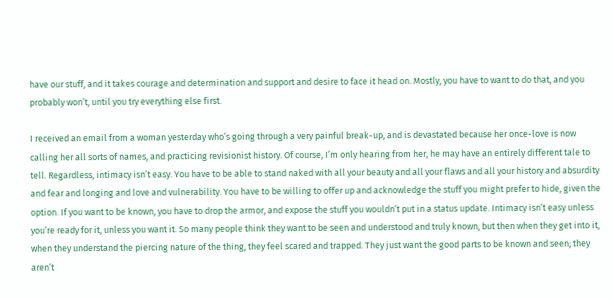have our stuff, and it takes courage and determination and support and desire to face it head on. Mostly, you have to want to do that, and you probably won’t, until you try everything else first.

I received an email from a woman yesterday who’s going through a very painful break-up, and is devastated because her once-love is now calling her all sorts of names, and practicing revisionist history. Of course, I’m only hearing from her, he may have an entirely different tale to tell. Regardless, intimacy isn’t easy. You have to be able to stand naked with all your beauty and all your flaws and all your history and absurdity and fear and longing and love and vulnerability. You have to be willing to offer up and acknowledge the stuff you might prefer to hide, given the option. If you want to be known, you have to drop the armor, and expose the stuff you wouldn’t put in a status update. Intimacy isn’t easy unless you’re ready for it, unless you want it. So many people think they want to be seen and understood and truly known, but then when they get into it, when they understand the piercing nature of the thing, they feel scared and trapped. They just want the good parts to be known and seen; they aren’t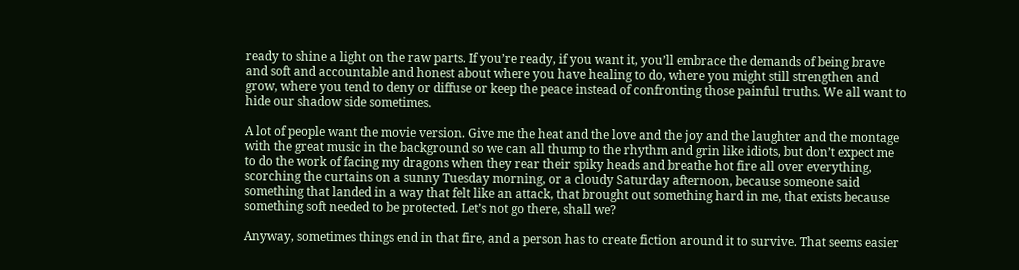ready to shine a light on the raw parts. If you’re ready, if you want it, you’ll embrace the demands of being brave and soft and accountable and honest about where you have healing to do, where you might still strengthen and grow, where you tend to deny or diffuse or keep the peace instead of confronting those painful truths. We all want to hide our shadow side sometimes.

A lot of people want the movie version. Give me the heat and the love and the joy and the laughter and the montage with the great music in the background so we can all thump to the rhythm and grin like idiots, but don’t expect me to do the work of facing my dragons when they rear their spiky heads and breathe hot fire all over everything, scorching the curtains on a sunny Tuesday morning, or a cloudy Saturday afternoon, because someone said something that landed in a way that felt like an attack, that brought out something hard in me, that exists because something soft needed to be protected. Let’s not go there, shall we?

Anyway, sometimes things end in that fire, and a person has to create fiction around it to survive. That seems easier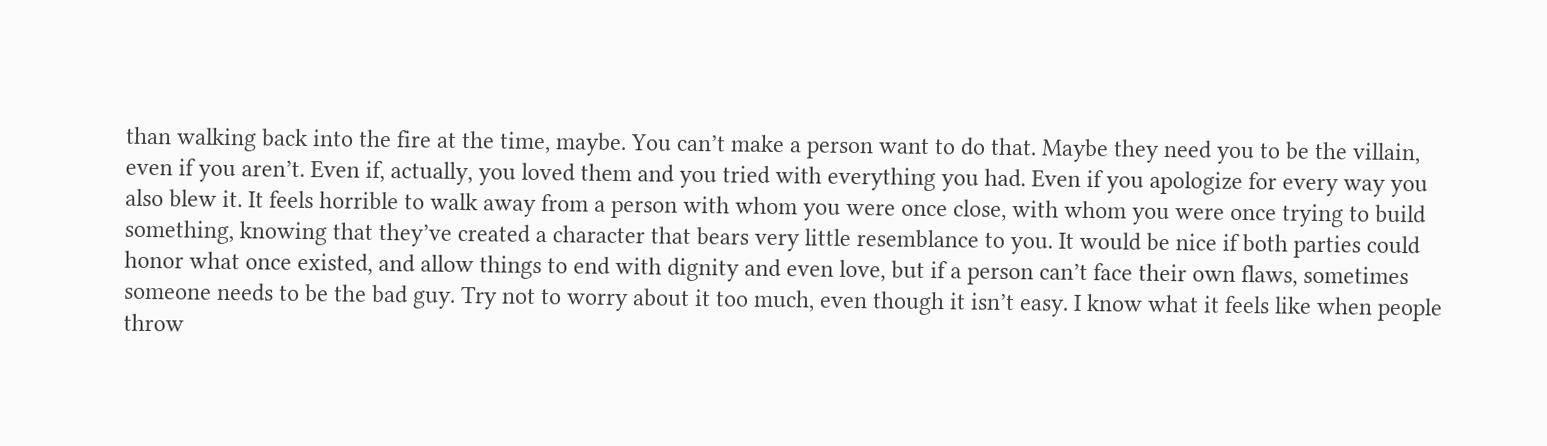than walking back into the fire at the time, maybe. You can’t make a person want to do that. Maybe they need you to be the villain, even if you aren’t. Even if, actually, you loved them and you tried with everything you had. Even if you apologize for every way you also blew it. It feels horrible to walk away from a person with whom you were once close, with whom you were once trying to build something, knowing that they’ve created a character that bears very little resemblance to you. It would be nice if both parties could honor what once existed, and allow things to end with dignity and even love, but if a person can’t face their own flaws, sometimes someone needs to be the bad guy. Try not to worry about it too much, even though it isn’t easy. I know what it feels like when people throw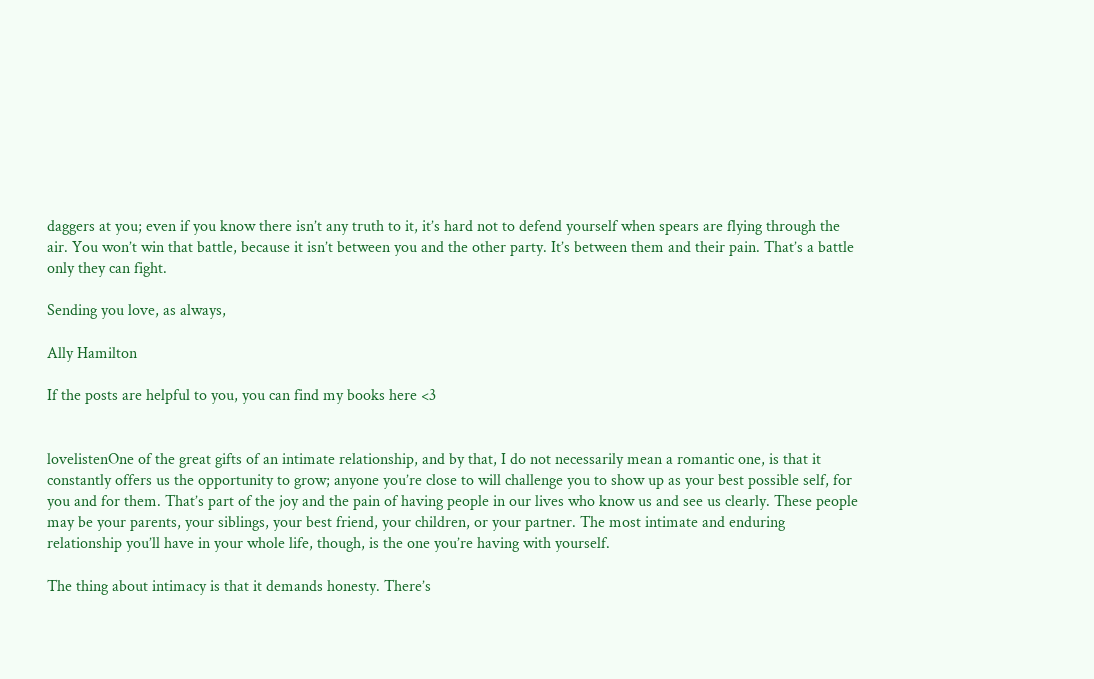daggers at you; even if you know there isn’t any truth to it, it’s hard not to defend yourself when spears are flying through the air. You won’t win that battle, because it isn’t between you and the other party. It’s between them and their pain. That’s a battle only they can fight.

Sending you love, as always,

Ally Hamilton

If the posts are helpful to you, you can find my books here <3


lovelistenOne of the great gifts of an intimate relationship, and by that, I do not necessarily mean a romantic one, is that it constantly offers us the opportunity to grow; anyone you’re close to will challenge you to show up as your best possible self, for you and for them. That’s part of the joy and the pain of having people in our lives who know us and see us clearly. These people may be your parents, your siblings, your best friend, your children, or your partner. The most intimate and enduring relationship you’ll have in your whole life, though, is the one you’re having with yourself.

The thing about intimacy is that it demands honesty. There’s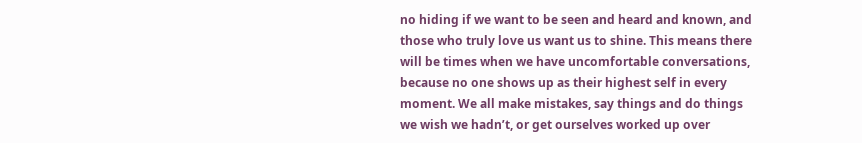no hiding if we want to be seen and heard and known, and those who truly love us want us to shine. This means there will be times when we have uncomfortable conversations, because no one shows up as their highest self in every moment. We all make mistakes, say things and do things we wish we hadn’t, or get ourselves worked up over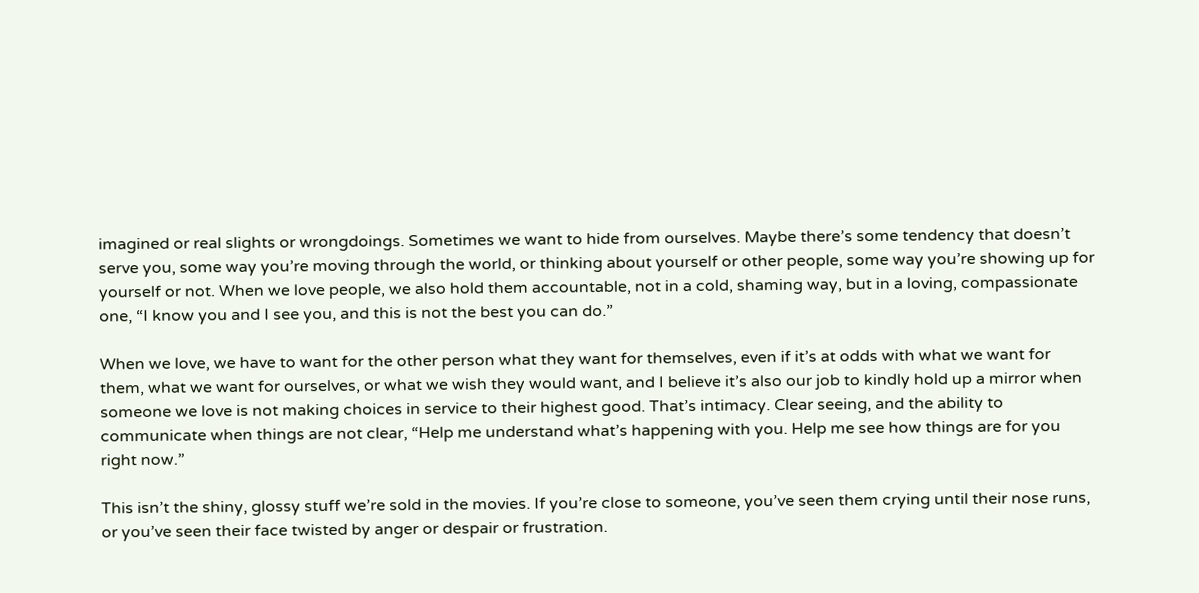imagined or real slights or wrongdoings. Sometimes we want to hide from ourselves. Maybe there’s some tendency that doesn’t serve you, some way you’re moving through the world, or thinking about yourself or other people, some way you’re showing up for yourself or not. When we love people, we also hold them accountable, not in a cold, shaming way, but in a loving, compassionate one, “I know you and I see you, and this is not the best you can do.”

When we love, we have to want for the other person what they want for themselves, even if it’s at odds with what we want for them, what we want for ourselves, or what we wish they would want, and I believe it’s also our job to kindly hold up a mirror when someone we love is not making choices in service to their highest good. That’s intimacy. Clear seeing, and the ability to communicate when things are not clear, “Help me understand what’s happening with you. Help me see how things are for you right now.”

This isn’t the shiny, glossy stuff we’re sold in the movies. If you’re close to someone, you’ve seen them crying until their nose runs, or you’ve seen their face twisted by anger or despair or frustration.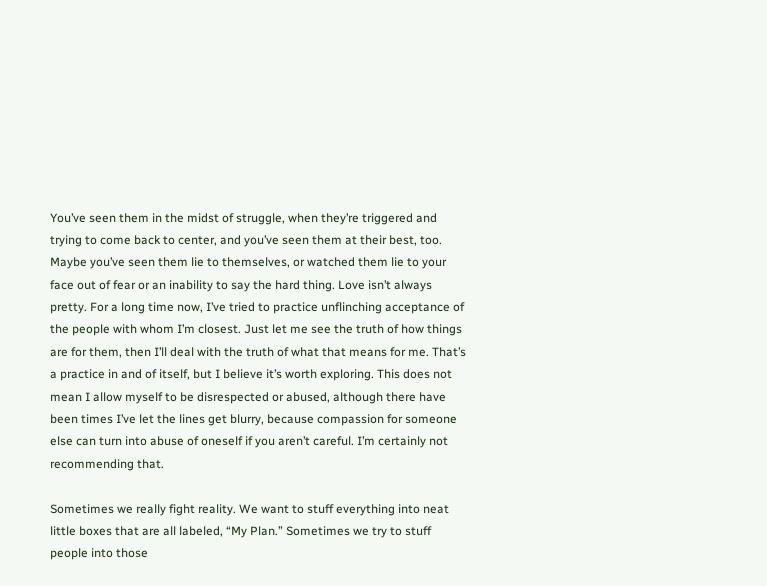You’ve seen them in the midst of struggle, when they’re triggered and trying to come back to center, and you’ve seen them at their best, too. Maybe you’ve seen them lie to themselves, or watched them lie to your face out of fear or an inability to say the hard thing. Love isn’t always pretty. For a long time now, I’ve tried to practice unflinching acceptance of the people with whom I’m closest. Just let me see the truth of how things are for them, then I’ll deal with the truth of what that means for me. That’s a practice in and of itself, but I believe it’s worth exploring. This does not mean I allow myself to be disrespected or abused, although there have been times I’ve let the lines get blurry, because compassion for someone else can turn into abuse of oneself if you aren’t careful. I’m certainly not recommending that.

Sometimes we really fight reality. We want to stuff everything into neat little boxes that are all labeled, “My Plan.” Sometimes we try to stuff people into those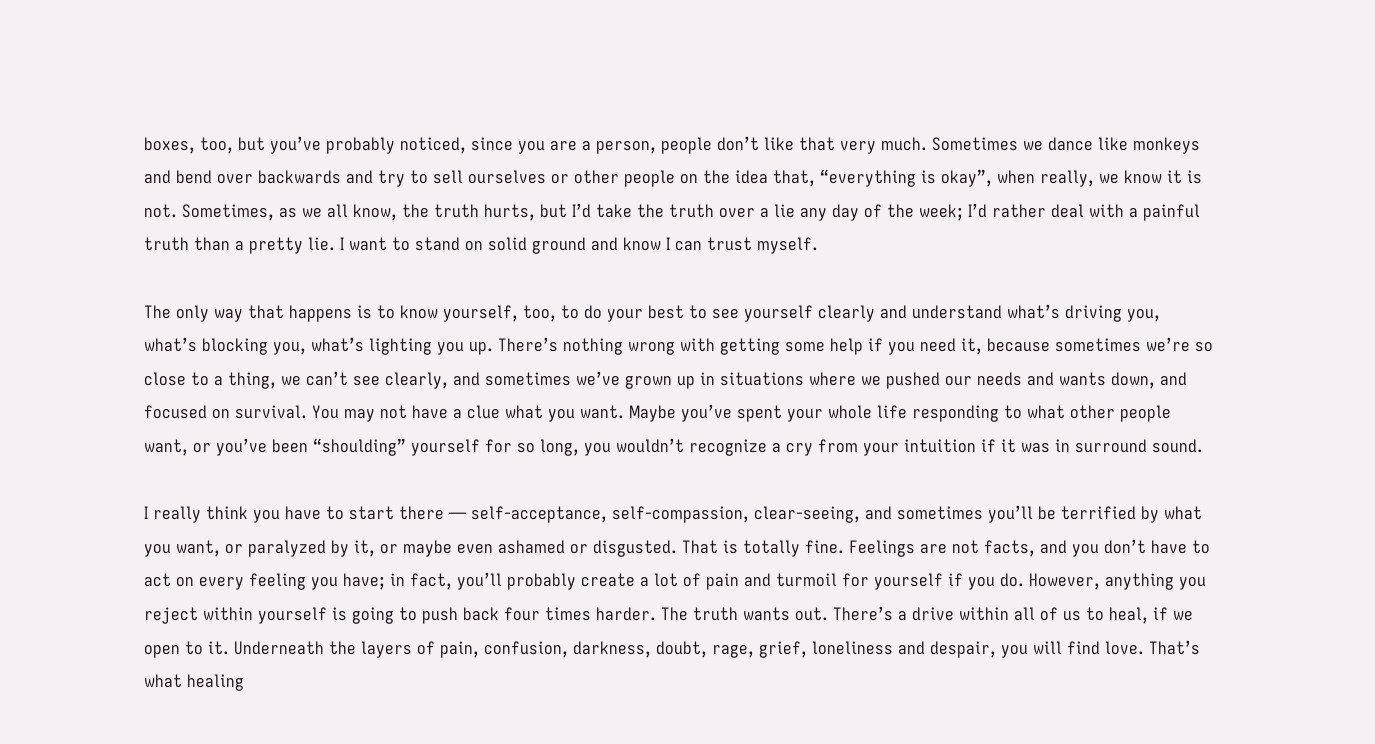boxes, too, but you’ve probably noticed, since you are a person, people don’t like that very much. Sometimes we dance like monkeys and bend over backwards and try to sell ourselves or other people on the idea that, “everything is okay”, when really, we know it is not. Sometimes, as we all know, the truth hurts, but I’d take the truth over a lie any day of the week; I’d rather deal with a painful truth than a pretty lie. I want to stand on solid ground and know I can trust myself.

The only way that happens is to know yourself, too, to do your best to see yourself clearly and understand what’s driving you, what’s blocking you, what’s lighting you up. There’s nothing wrong with getting some help if you need it, because sometimes we’re so close to a thing, we can’t see clearly, and sometimes we’ve grown up in situations where we pushed our needs and wants down, and focused on survival. You may not have a clue what you want. Maybe you’ve spent your whole life responding to what other people want, or you’ve been “shoulding” yourself for so long, you wouldn’t recognize a cry from your intuition if it was in surround sound.

I really think you have to start there — self-acceptance, self-compassion, clear-seeing, and sometimes you’ll be terrified by what you want, or paralyzed by it, or maybe even ashamed or disgusted. That is totally fine. Feelings are not facts, and you don’t have to act on every feeling you have; in fact, you’ll probably create a lot of pain and turmoil for yourself if you do. However, anything you reject within yourself is going to push back four times harder. The truth wants out. There’s a drive within all of us to heal, if we open to it. Underneath the layers of pain, confusion, darkness, doubt, rage, grief, loneliness and despair, you will find love. That’s what healing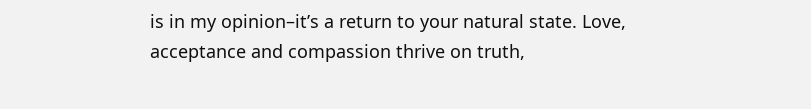is in my opinion–it’s a return to your natural state. Love, acceptance and compassion thrive on truth,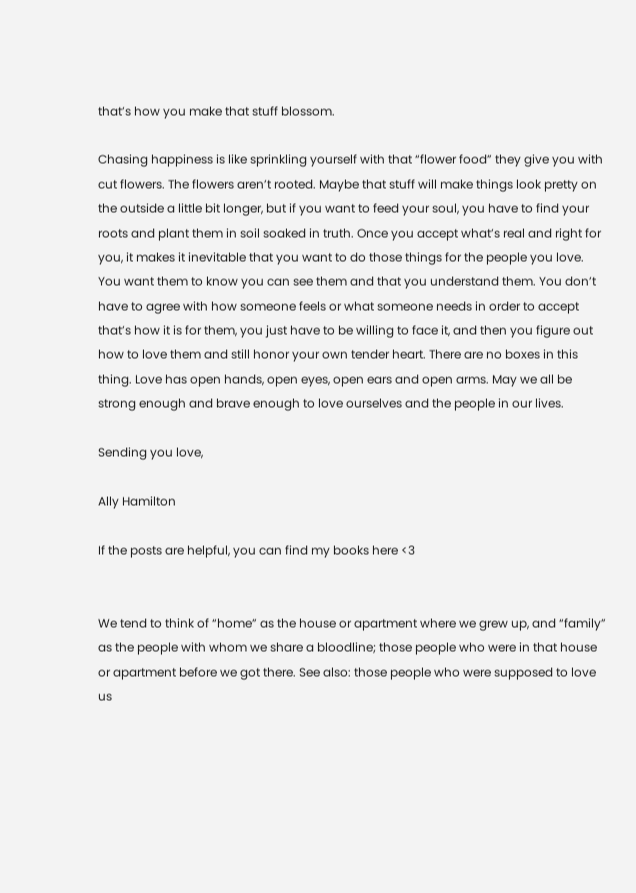that’s how you make that stuff blossom.

Chasing happiness is like sprinkling yourself with that “flower food” they give you with cut flowers. The flowers aren’t rooted. Maybe that stuff will make things look pretty on the outside a little bit longer, but if you want to feed your soul, you have to find your roots and plant them in soil soaked in truth. Once you accept what’s real and right for you, it makes it inevitable that you want to do those things for the people you love. You want them to know you can see them and that you understand them. You don’t have to agree with how someone feels or what someone needs in order to accept that’s how it is for them, you just have to be willing to face it, and then you figure out how to love them and still honor your own tender heart. There are no boxes in this thing. Love has open hands, open eyes, open ears and open arms. May we all be strong enough and brave enough to love ourselves and the people in our lives.

Sending you love,

Ally Hamilton

If the posts are helpful, you can find my books here <3


We tend to think of “home” as the house or apartment where we grew up, and “family” as the people with whom we share a bloodline; those people who were in that house or apartment before we got there. See also: those people who were supposed to love us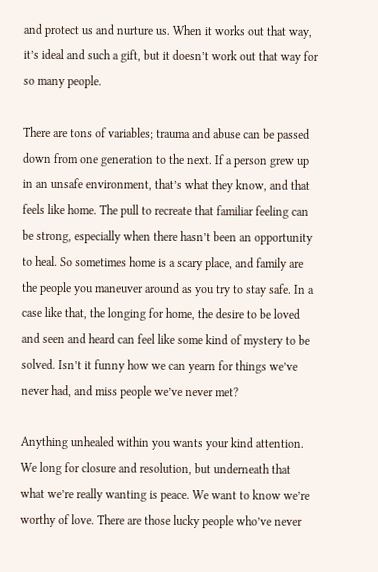and protect us and nurture us. When it works out that way, it’s ideal and such a gift, but it doesn’t work out that way for so many people.

There are tons of variables; trauma and abuse can be passed down from one generation to the next. If a person grew up in an unsafe environment, that’s what they know, and that feels like home. The pull to recreate that familiar feeling can be strong, especially when there hasn’t been an opportunity to heal. So sometimes home is a scary place, and family are the people you maneuver around as you try to stay safe. In a case like that, the longing for home, the desire to be loved and seen and heard can feel like some kind of mystery to be solved. Isn’t it funny how we can yearn for things we’ve never had, and miss people we’ve never met?

Anything unhealed within you wants your kind attention. We long for closure and resolution, but underneath that what we’re really wanting is peace. We want to know we’re worthy of love. There are those lucky people who’ve never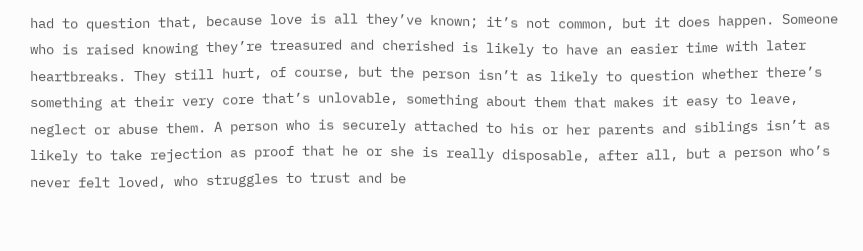had to question that, because love is all they’ve known; it’s not common, but it does happen. Someone who is raised knowing they’re treasured and cherished is likely to have an easier time with later heartbreaks. They still hurt, of course, but the person isn’t as likely to question whether there’s something at their very core that’s unlovable, something about them that makes it easy to leave, neglect or abuse them. A person who is securely attached to his or her parents and siblings isn’t as likely to take rejection as proof that he or she is really disposable, after all, but a person who’s never felt loved, who struggles to trust and be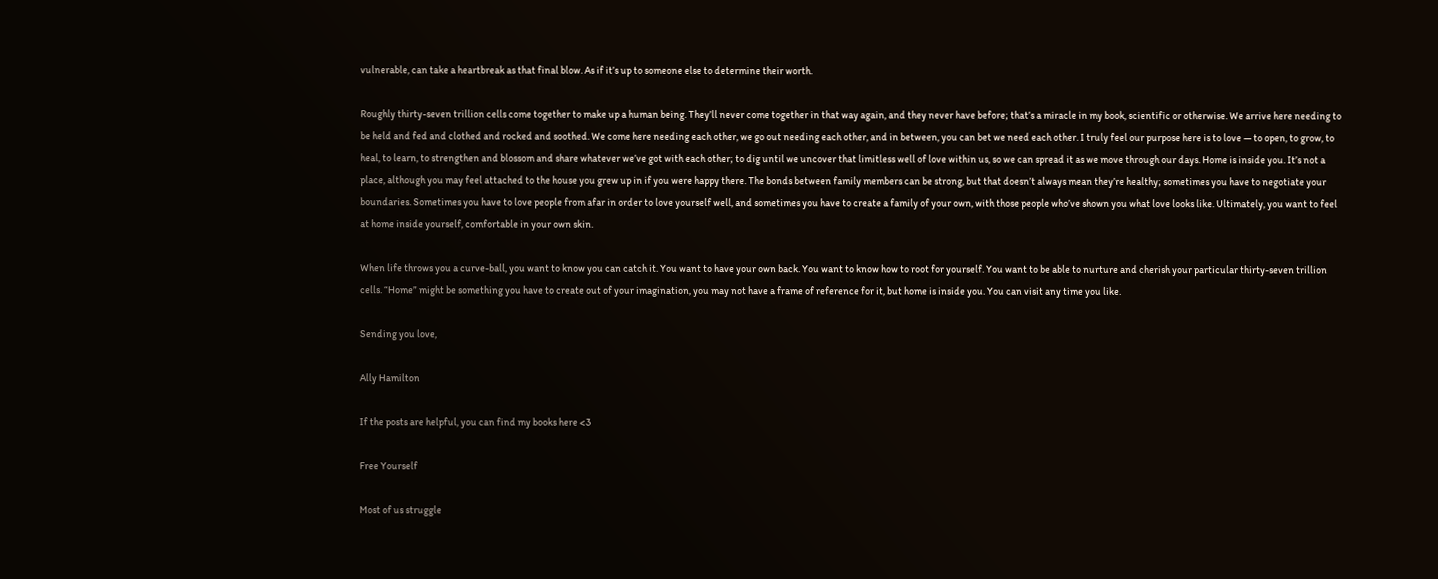vulnerable, can take a heartbreak as that final blow. As if it’s up to someone else to determine their worth.

Roughly thirty-seven trillion cells come together to make up a human being. They’ll never come together in that way again, and they never have before; that’s a miracle in my book, scientific or otherwise. We arrive here needing to be held and fed and clothed and rocked and soothed. We come here needing each other, we go out needing each other, and in between, you can bet we need each other. I truly feel our purpose here is to love — to open, to grow, to heal, to learn, to strengthen and blossom and share whatever we’ve got with each other; to dig until we uncover that limitless well of love within us, so we can spread it as we move through our days. Home is inside you. It’s not a place, although you may feel attached to the house you grew up in if you were happy there. The bonds between family members can be strong, but that doesn’t always mean they’re healthy; sometimes you have to negotiate your boundaries. Sometimes you have to love people from afar in order to love yourself well, and sometimes you have to create a family of your own, with those people who’ve shown you what love looks like. Ultimately, you want to feel at home inside yourself, comfortable in your own skin.

When life throws you a curve-ball, you want to know you can catch it. You want to have your own back. You want to know how to root for yourself. You want to be able to nurture and cherish your particular thirty-seven trillion cells. “Home” might be something you have to create out of your imagination, you may not have a frame of reference for it, but home is inside you. You can visit any time you like.

Sending you love,

Ally Hamilton

If the posts are helpful, you can find my books here <3

Free Yourself

Most of us struggle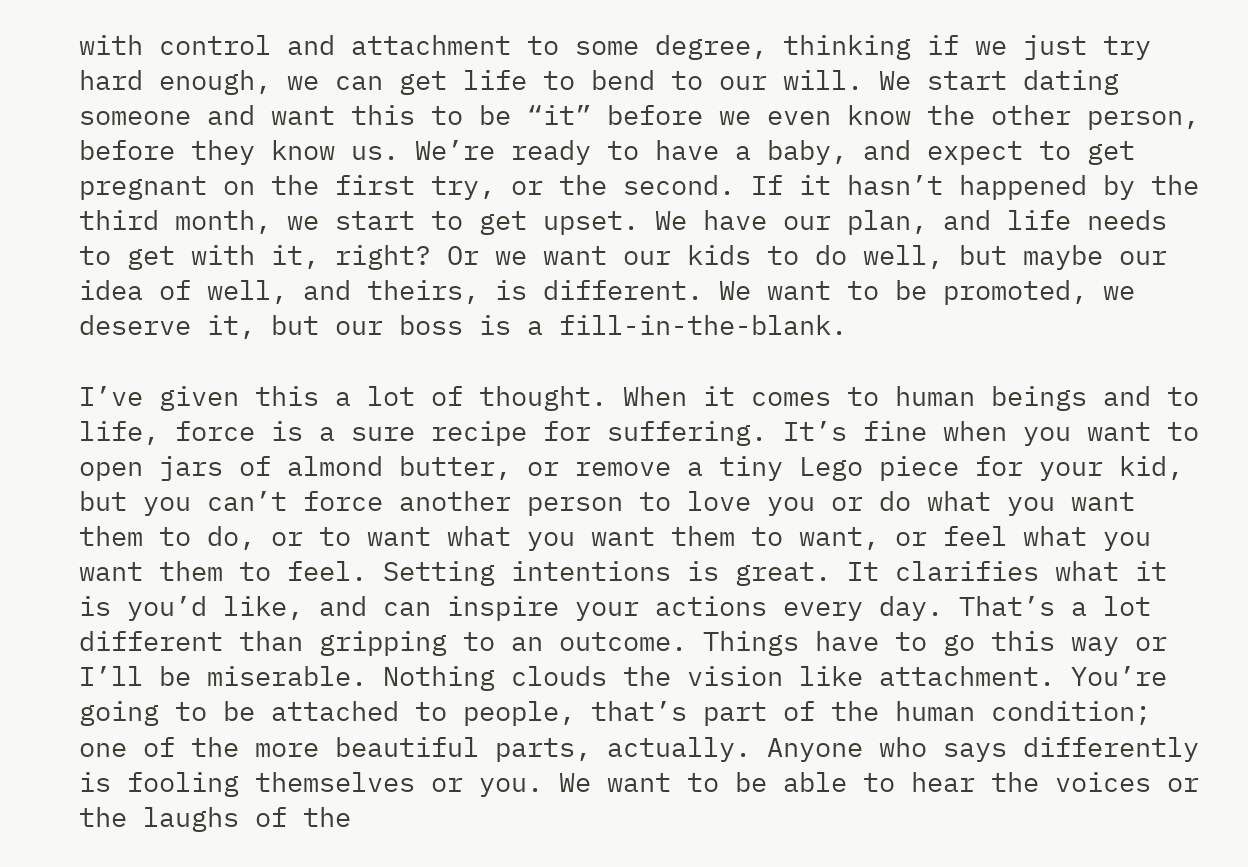with control and attachment to some degree, thinking if we just try hard enough, we can get life to bend to our will. We start dating someone and want this to be “it” before we even know the other person, before they know us. We’re ready to have a baby, and expect to get pregnant on the first try, or the second. If it hasn’t happened by the third month, we start to get upset. We have our plan, and life needs to get with it, right? Or we want our kids to do well, but maybe our idea of well, and theirs, is different. We want to be promoted, we deserve it, but our boss is a fill-in-the-blank.

I’ve given this a lot of thought. When it comes to human beings and to life, force is a sure recipe for suffering. It’s fine when you want to open jars of almond butter, or remove a tiny Lego piece for your kid, but you can’t force another person to love you or do what you want them to do, or to want what you want them to want, or feel what you want them to feel. Setting intentions is great. It clarifies what it is you’d like, and can inspire your actions every day. That’s a lot different than gripping to an outcome. Things have to go this way or I’ll be miserable. Nothing clouds the vision like attachment. You’re going to be attached to people, that’s part of the human condition; one of the more beautiful parts, actually. Anyone who says differently is fooling themselves or you. We want to be able to hear the voices or the laughs of the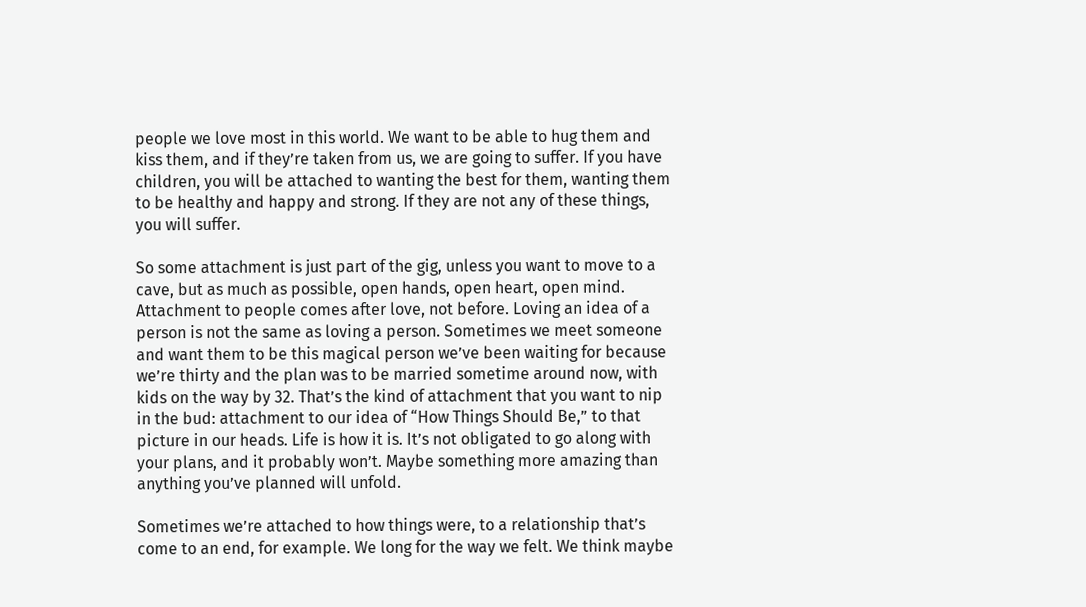people we love most in this world. We want to be able to hug them and kiss them, and if they’re taken from us, we are going to suffer. If you have children, you will be attached to wanting the best for them, wanting them to be healthy and happy and strong. If they are not any of these things, you will suffer.

So some attachment is just part of the gig, unless you want to move to a cave, but as much as possible, open hands, open heart, open mind. Attachment to people comes after love, not before. Loving an idea of a person is not the same as loving a person. Sometimes we meet someone and want them to be this magical person we’ve been waiting for because we’re thirty and the plan was to be married sometime around now, with kids on the way by 32. That’s the kind of attachment that you want to nip in the bud: attachment to our idea of “How Things Should Be,” to that picture in our heads. Life is how it is. It’s not obligated to go along with your plans, and it probably won’t. Maybe something more amazing than anything you’ve planned will unfold.

Sometimes we’re attached to how things were, to a relationship that’s come to an end, for example. We long for the way we felt. We think maybe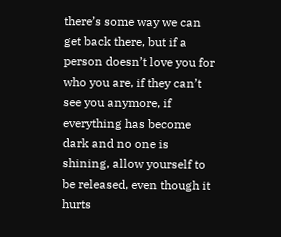there’s some way we can get back there, but if a person doesn’t love you for who you are, if they can’t see you anymore, if everything has become dark and no one is shining, allow yourself to be released, even though it hurts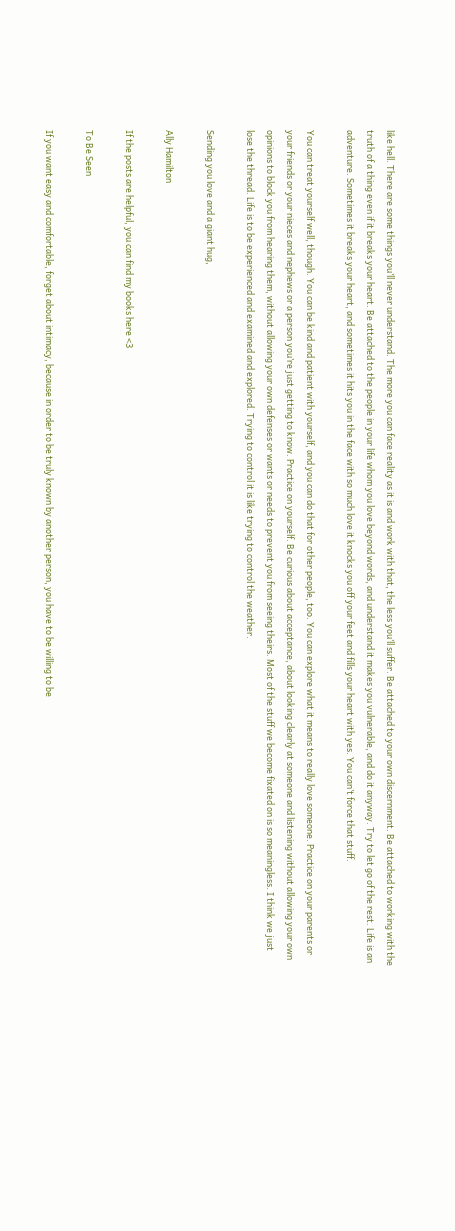like hell. There are some things you’ll never understand. The more you can face reality as it is and work with that, the less you’ll suffer. Be attached to your own discernment. Be attached to working with the truth of a thing even if it breaks your heart. Be attached to the people in your life whom you love beyond words, and understand it makes you vulnerable, and do it anyway. Try to let go of the rest. Life is an adventure. Sometimes it breaks your heart, and sometimes it hits you in the face with so much love it knocks you off your feet and fills your heart with yes. You can’t force that stuff.

You can treat yourself well, though. You can be kind and patient with yourself, and you can do that for other people, too. You can explore what it means to really love someone. Practice on your parents or your friends or your nieces and nephews or a person you’re just getting to know. Practice on yourself. Be curious about acceptance, about looking clearly at someone and listening without allowing your own opinions to block you from hearing them, without allowing your own defenses or wants or needs to prevent you from seeing theirs. Most of the stuff we become fixated on is so meaningless. I think we just lose the thread. Life is to be experienced and examined and explored. Trying to control it is like trying to control the weather.

Sending you love and a giant hug,

Ally Hamilton

If the posts are helpful, you can find my books here <3

To Be Seen

If you want easy and comfortable, forget about intimacy, because in order to be truly known by another person, you have to be willing to be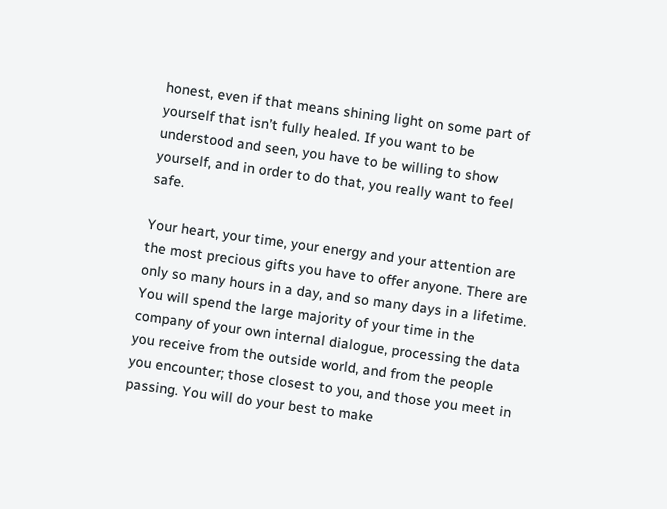honest, even if that means shining light on some part of yourself that isn’t fully healed. If you want to be understood and seen, you have to be willing to show yourself, and in order to do that, you really want to feel safe.

Your heart, your time, your energy and your attention are the most precious gifts you have to offer anyone. There are only so many hours in a day, and so many days in a lifetime. You will spend the large majority of your time in the company of your own internal dialogue, processing the data you receive from the outside world, and from the people you encounter; those closest to you, and those you meet in passing. You will do your best to make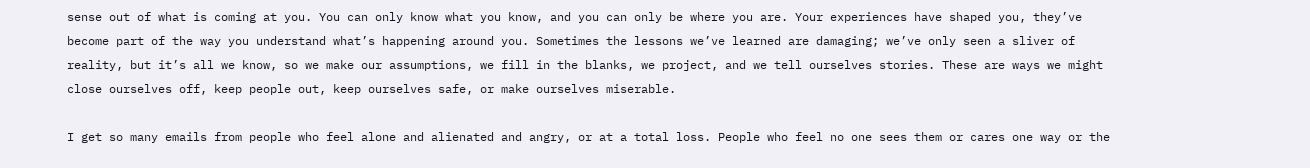sense out of what is coming at you. You can only know what you know, and you can only be where you are. Your experiences have shaped you, they’ve become part of the way you understand what’s happening around you. Sometimes the lessons we’ve learned are damaging; we’ve only seen a sliver of reality, but it’s all we know, so we make our assumptions, we fill in the blanks, we project, and we tell ourselves stories. These are ways we might close ourselves off, keep people out, keep ourselves safe, or make ourselves miserable.

I get so many emails from people who feel alone and alienated and angry, or at a total loss. People who feel no one sees them or cares one way or the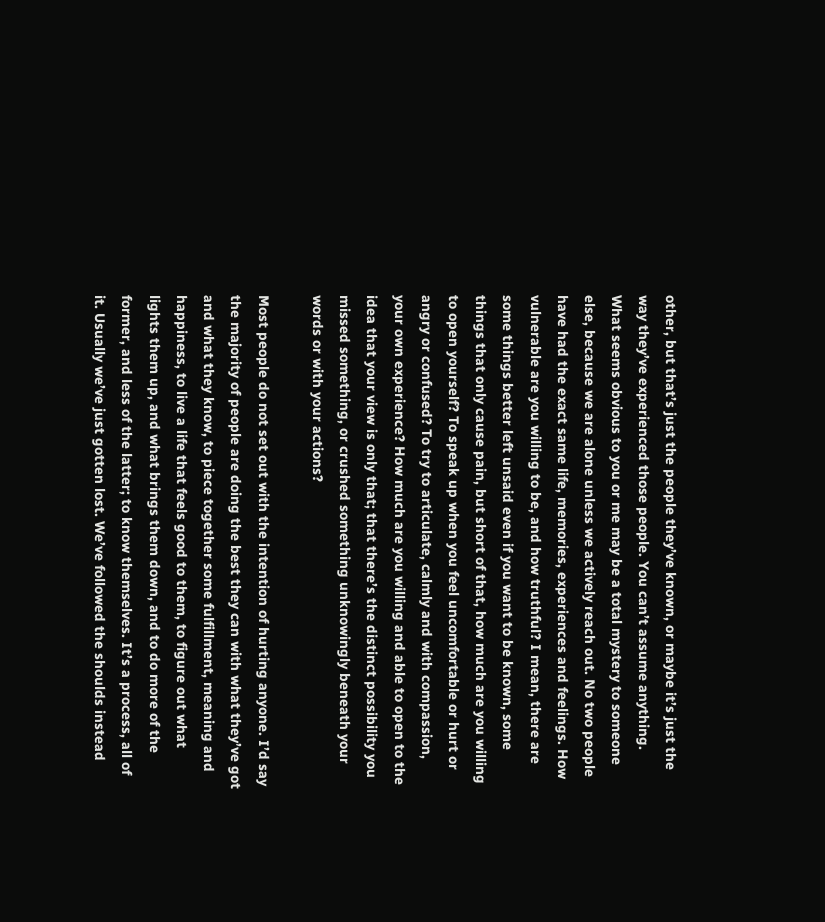other, but that’s just the people they’ve known, or maybe it’s just the way they’ve experienced those people. You can’t assume anything. What seems obvious to you or me may be a total mystery to someone else, because we are alone unless we actively reach out. No two people have had the exact same life, memories, experiences and feelings. How vulnerable are you willing to be, and how truthful? I mean, there are some things better left unsaid even if you want to be known, some things that only cause pain, but short of that, how much are you willing to open yourself? To speak up when you feel uncomfortable or hurt or angry or confused? To try to articulate, calmly and with compassion, your own experience? How much are you willing and able to open to the idea that your view is only that; that there’s the distinct possibility you missed something, or crushed something unknowingly beneath your words or with your actions?

Most people do not set out with the intention of hurting anyone. I’d say the majority of people are doing the best they can with what they’ve got and what they know, to piece together some fulfillment, meaning and happiness, to live a life that feels good to them, to figure out what lights them up, and what brings them down, and to do more of the former, and less of the latter; to know themselves. It’s a process, all of it. Usually we’ve just gotten lost. We’ve followed the shoulds instead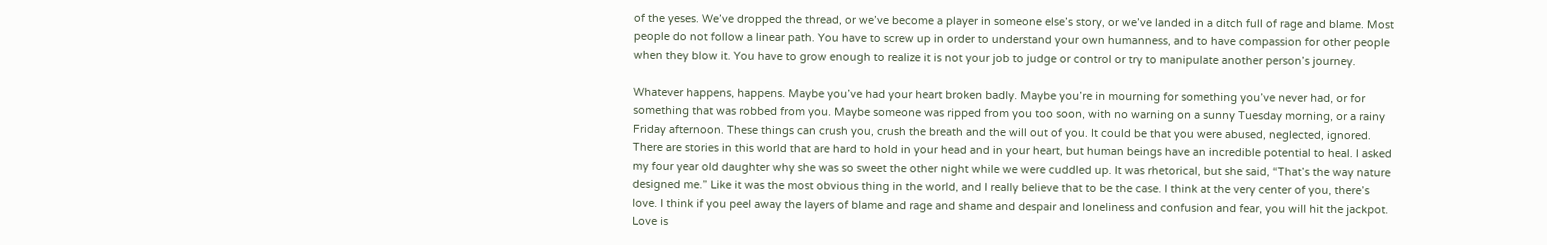of the yeses. We’ve dropped the thread, or we’ve become a player in someone else’s story, or we’ve landed in a ditch full of rage and blame. Most people do not follow a linear path. You have to screw up in order to understand your own humanness, and to have compassion for other people when they blow it. You have to grow enough to realize it is not your job to judge or control or try to manipulate another person’s journey.

Whatever happens, happens. Maybe you’ve had your heart broken badly. Maybe you’re in mourning for something you’ve never had, or for something that was robbed from you. Maybe someone was ripped from you too soon, with no warning on a sunny Tuesday morning, or a rainy Friday afternoon. These things can crush you, crush the breath and the will out of you. It could be that you were abused, neglected, ignored. There are stories in this world that are hard to hold in your head and in your heart, but human beings have an incredible potential to heal. I asked my four year old daughter why she was so sweet the other night while we were cuddled up. It was rhetorical, but she said, “That’s the way nature designed me.” Like it was the most obvious thing in the world, and I really believe that to be the case. I think at the very center of you, there’s love. I think if you peel away the layers of blame and rage and shame and despair and loneliness and confusion and fear, you will hit the jackpot. Love is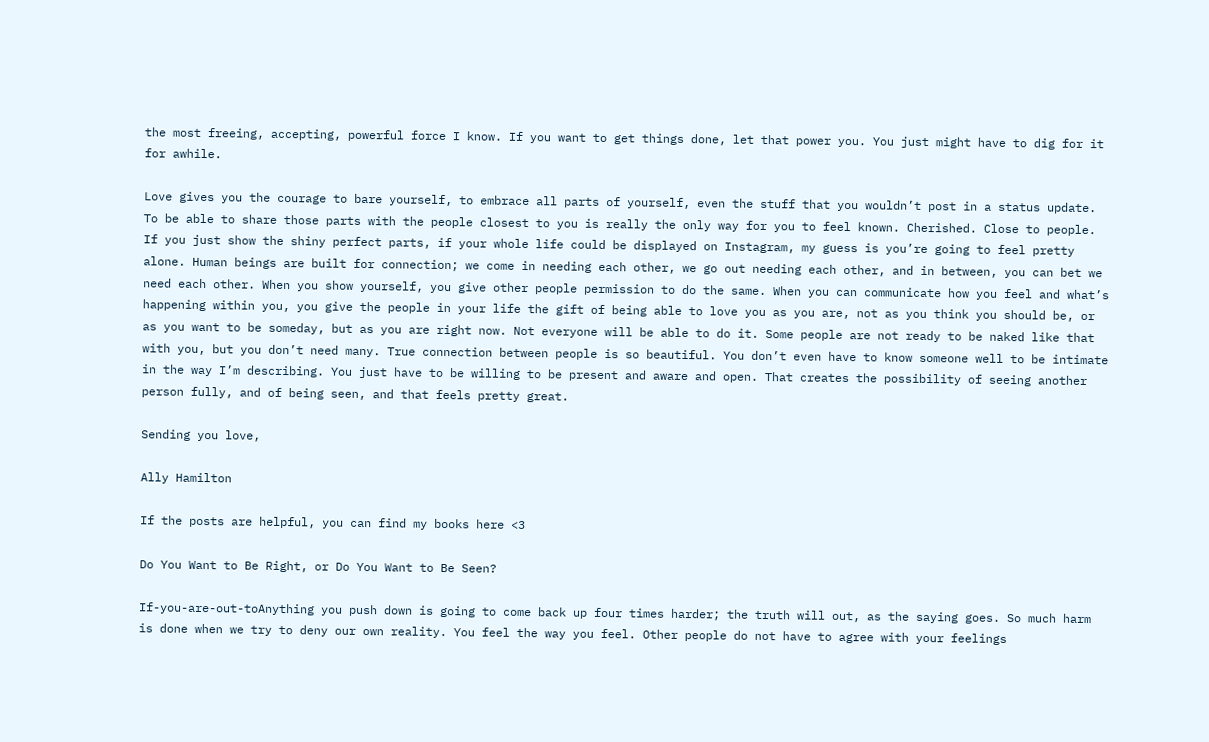the most freeing, accepting, powerful force I know. If you want to get things done, let that power you. You just might have to dig for it for awhile.

Love gives you the courage to bare yourself, to embrace all parts of yourself, even the stuff that you wouldn’t post in a status update. To be able to share those parts with the people closest to you is really the only way for you to feel known. Cherished. Close to people. If you just show the shiny perfect parts, if your whole life could be displayed on Instagram, my guess is you’re going to feel pretty alone. Human beings are built for connection; we come in needing each other, we go out needing each other, and in between, you can bet we need each other. When you show yourself, you give other people permission to do the same. When you can communicate how you feel and what’s happening within you, you give the people in your life the gift of being able to love you as you are, not as you think you should be, or as you want to be someday, but as you are right now. Not everyone will be able to do it. Some people are not ready to be naked like that with you, but you don’t need many. True connection between people is so beautiful. You don’t even have to know someone well to be intimate in the way I’m describing. You just have to be willing to be present and aware and open. That creates the possibility of seeing another person fully, and of being seen, and that feels pretty great.

Sending you love,

Ally Hamilton

If the posts are helpful, you can find my books here <3

Do You Want to Be Right, or Do You Want to Be Seen?

If-you-are-out-toAnything you push down is going to come back up four times harder; the truth will out, as the saying goes. So much harm is done when we try to deny our own reality. You feel the way you feel. Other people do not have to agree with your feelings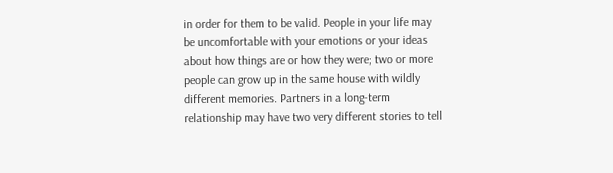in order for them to be valid. People in your life may be uncomfortable with your emotions or your ideas about how things are or how they were; two or more people can grow up in the same house with wildly different memories. Partners in a long-term relationship may have two very different stories to tell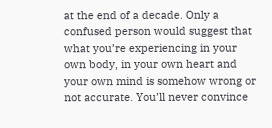at the end of a decade. Only a confused person would suggest that what you’re experiencing in your own body, in your own heart and your own mind is somehow wrong or not accurate. You’ll never convince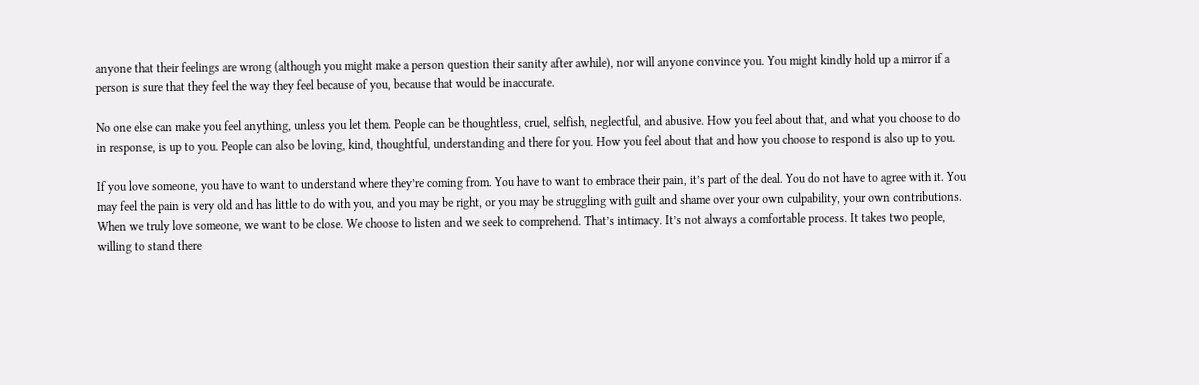anyone that their feelings are wrong (although you might make a person question their sanity after awhile), nor will anyone convince you. You might kindly hold up a mirror if a person is sure that they feel the way they feel because of you, because that would be inaccurate.

No one else can make you feel anything, unless you let them. People can be thoughtless, cruel, selfish, neglectful, and abusive. How you feel about that, and what you choose to do in response, is up to you. People can also be loving, kind, thoughtful, understanding and there for you. How you feel about that and how you choose to respond is also up to you.

If you love someone, you have to want to understand where they’re coming from. You have to want to embrace their pain, it’s part of the deal. You do not have to agree with it. You may feel the pain is very old and has little to do with you, and you may be right, or you may be struggling with guilt and shame over your own culpability, your own contributions. When we truly love someone, we want to be close. We choose to listen and we seek to comprehend. That’s intimacy. It’s not always a comfortable process. It takes two people, willing to stand there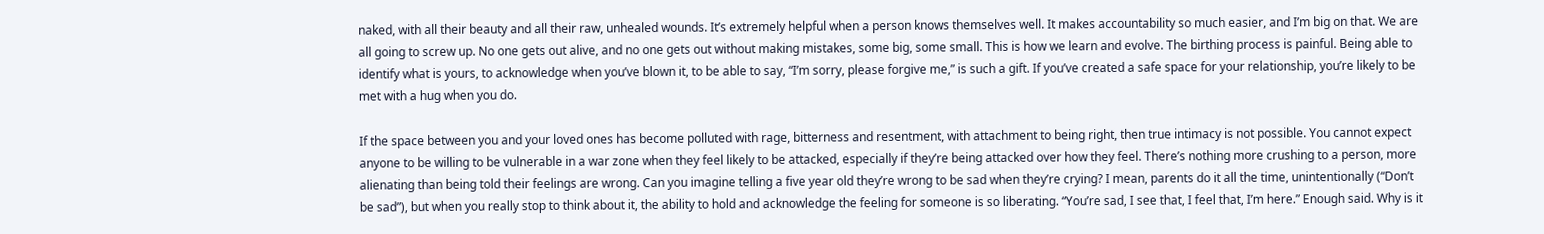naked, with all their beauty and all their raw, unhealed wounds. It’s extremely helpful when a person knows themselves well. It makes accountability so much easier, and I’m big on that. We are all going to screw up. No one gets out alive, and no one gets out without making mistakes, some big, some small. This is how we learn and evolve. The birthing process is painful. Being able to identify what is yours, to acknowledge when you’ve blown it, to be able to say, “I’m sorry, please forgive me,” is such a gift. If you’ve created a safe space for your relationship, you’re likely to be met with a hug when you do.

If the space between you and your loved ones has become polluted with rage, bitterness and resentment, with attachment to being right, then true intimacy is not possible. You cannot expect anyone to be willing to be vulnerable in a war zone when they feel likely to be attacked, especially if they’re being attacked over how they feel. There’s nothing more crushing to a person, more alienating than being told their feelings are wrong. Can you imagine telling a five year old they’re wrong to be sad when they’re crying? I mean, parents do it all the time, unintentionally (“Don’t be sad”), but when you really stop to think about it, the ability to hold and acknowledge the feeling for someone is so liberating. “You’re sad, I see that, I feel that, I’m here.” Enough said. Why is it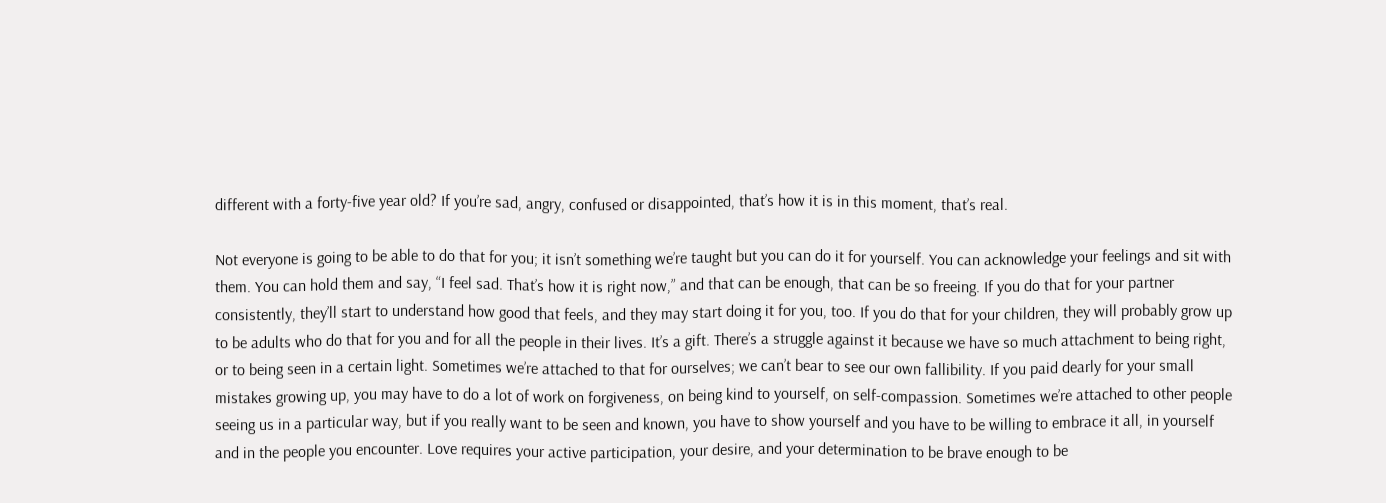different with a forty-five year old? If you’re sad, angry, confused or disappointed, that’s how it is in this moment, that’s real.

Not everyone is going to be able to do that for you; it isn’t something we’re taught but you can do it for yourself. You can acknowledge your feelings and sit with them. You can hold them and say, “I feel sad. That’s how it is right now,” and that can be enough, that can be so freeing. If you do that for your partner consistently, they’ll start to understand how good that feels, and they may start doing it for you, too. If you do that for your children, they will probably grow up to be adults who do that for you and for all the people in their lives. It’s a gift. There’s a struggle against it because we have so much attachment to being right, or to being seen in a certain light. Sometimes we’re attached to that for ourselves; we can’t bear to see our own fallibility. If you paid dearly for your small mistakes growing up, you may have to do a lot of work on forgiveness, on being kind to yourself, on self-compassion. Sometimes we’re attached to other people seeing us in a particular way, but if you really want to be seen and known, you have to show yourself and you have to be willing to embrace it all, in yourself and in the people you encounter. Love requires your active participation, your desire, and your determination to be brave enough to be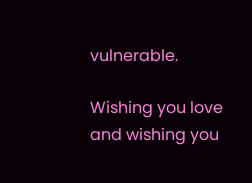vulnerable.

Wishing you love and wishing you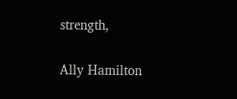strength,

Ally Hamilton